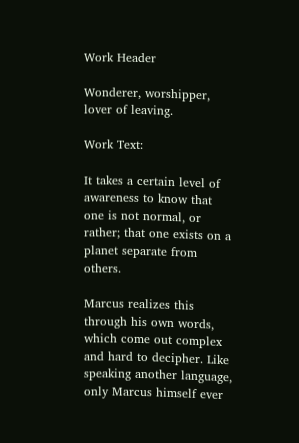Work Header

Wonderer, worshipper, lover of leaving.

Work Text:

It takes a certain level of awareness to know that one is not normal, or rather; that one exists on a planet separate from others.

Marcus realizes this through his own words, which come out complex and hard to decipher. Like speaking another language, only Marcus himself ever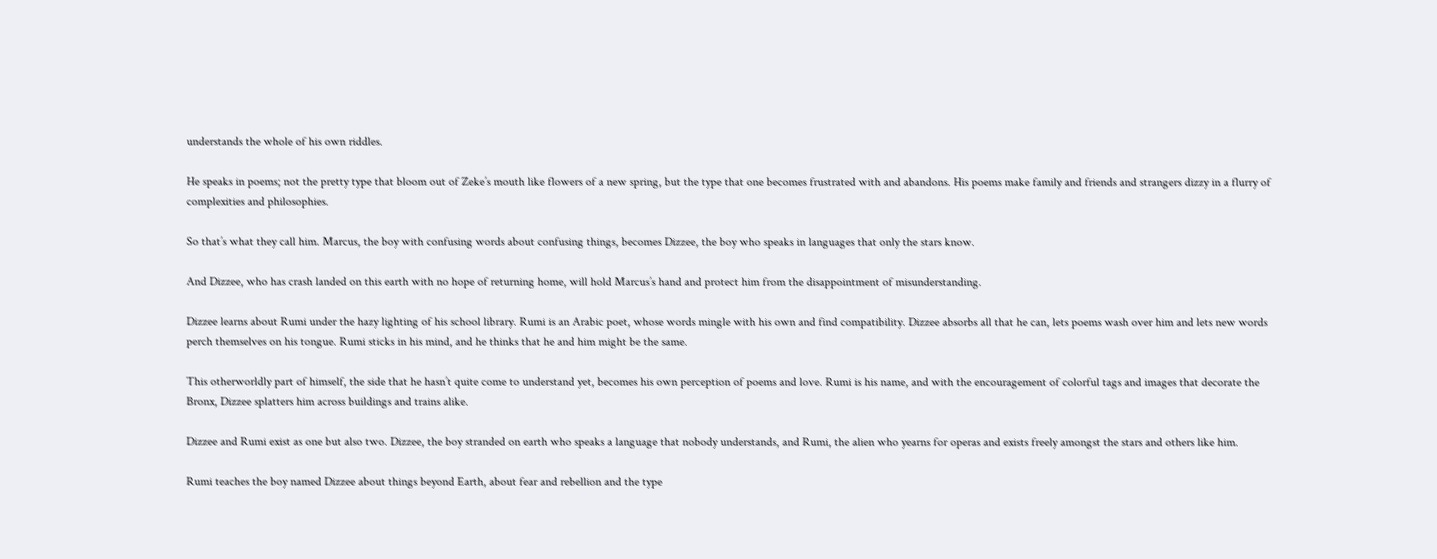understands the whole of his own riddles.

He speaks in poems; not the pretty type that bloom out of Zeke’s mouth like flowers of a new spring, but the type that one becomes frustrated with and abandons. His poems make family and friends and strangers dizzy in a flurry of complexities and philosophies.

So that’s what they call him. Marcus, the boy with confusing words about confusing things, becomes Dizzee, the boy who speaks in languages that only the stars know.

And Dizzee, who has crash landed on this earth with no hope of returning home, will hold Marcus’s hand and protect him from the disappointment of misunderstanding.

Dizzee learns about Rumi under the hazy lighting of his school library. Rumi is an Arabic poet, whose words mingle with his own and find compatibility. Dizzee absorbs all that he can, lets poems wash over him and lets new words perch themselves on his tongue. Rumi sticks in his mind, and he thinks that he and him might be the same.

This otherworldly part of himself, the side that he hasn’t quite come to understand yet, becomes his own perception of poems and love. Rumi is his name, and with the encouragement of colorful tags and images that decorate the Bronx, Dizzee splatters him across buildings and trains alike.

Dizzee and Rumi exist as one but also two. Dizzee, the boy stranded on earth who speaks a language that nobody understands, and Rumi, the alien who yearns for operas and exists freely amongst the stars and others like him.

Rumi teaches the boy named Dizzee about things beyond Earth, about fear and rebellion and the type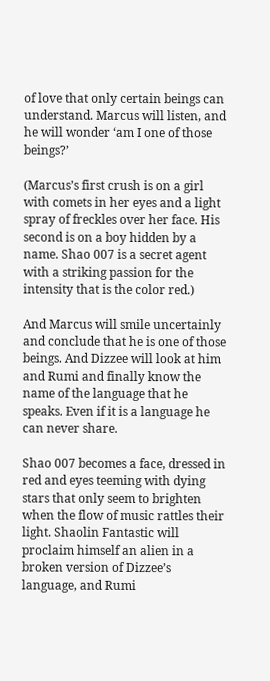of love that only certain beings can understand. Marcus will listen, and he will wonder ‘am I one of those beings?’

(Marcus’s first crush is on a girl with comets in her eyes and a light spray of freckles over her face. His second is on a boy hidden by a name. Shao 007 is a secret agent with a striking passion for the intensity that is the color red.)

And Marcus will smile uncertainly and conclude that he is one of those beings. And Dizzee will look at him and Rumi and finally know the name of the language that he speaks. Even if it is a language he can never share.

Shao 007 becomes a face, dressed in red and eyes teeming with dying stars that only seem to brighten when the flow of music rattles their light. Shaolin Fantastic will proclaim himself an alien in a broken version of Dizzee’s language, and Rumi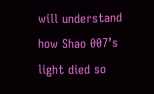will understand how Shao 007’s light died so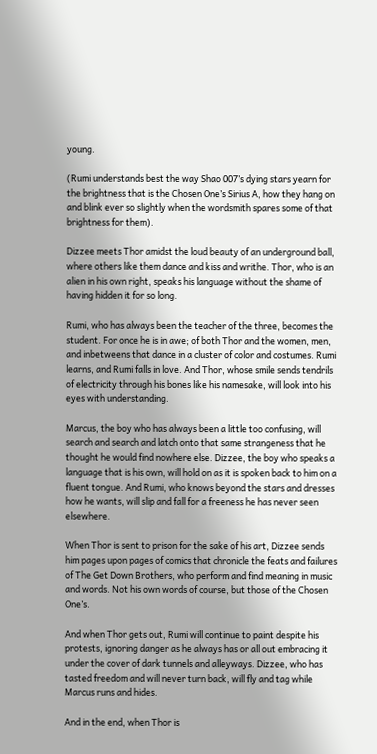young.

(Rumi understands best the way Shao 007’s dying stars yearn for the brightness that is the Chosen One’s Sirius A, how they hang on and blink ever so slightly when the wordsmith spares some of that brightness for them).

Dizzee meets Thor amidst the loud beauty of an underground ball, where others like them dance and kiss and writhe. Thor, who is an alien in his own right, speaks his language without the shame of having hidden it for so long.

Rumi, who has always been the teacher of the three, becomes the student. For once he is in awe; of both Thor and the women, men, and inbetweens that dance in a cluster of color and costumes. Rumi learns, and Rumi falls in love. And Thor, whose smile sends tendrils of electricity through his bones like his namesake, will look into his eyes with understanding.

Marcus, the boy who has always been a little too confusing, will search and search and latch onto that same strangeness that he thought he would find nowhere else. Dizzee, the boy who speaks a language that is his own, will hold on as it is spoken back to him on a fluent tongue. And Rumi, who knows beyond the stars and dresses how he wants, will slip and fall for a freeness he has never seen elsewhere.

When Thor is sent to prison for the sake of his art, Dizzee sends him pages upon pages of comics that chronicle the feats and failures of The Get Down Brothers, who perform and find meaning in music and words. Not his own words of course, but those of the Chosen One’s.

And when Thor gets out, Rumi will continue to paint despite his protests, ignoring danger as he always has or all out embracing it under the cover of dark tunnels and alleyways. Dizzee, who has tasted freedom and will never turn back, will fly and tag while Marcus runs and hides.

And in the end, when Thor is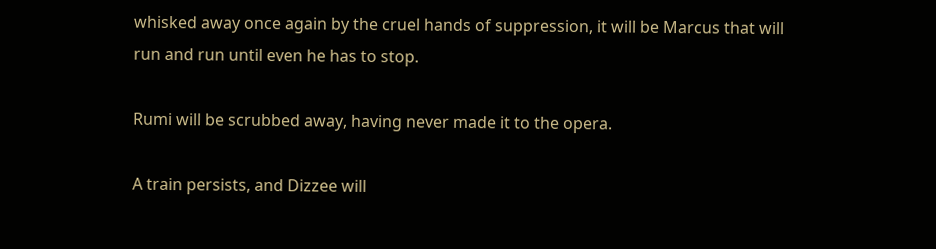whisked away once again by the cruel hands of suppression, it will be Marcus that will run and run until even he has to stop.

Rumi will be scrubbed away, having never made it to the opera.

A train persists, and Dizzee will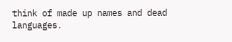think of made up names and dead languages.